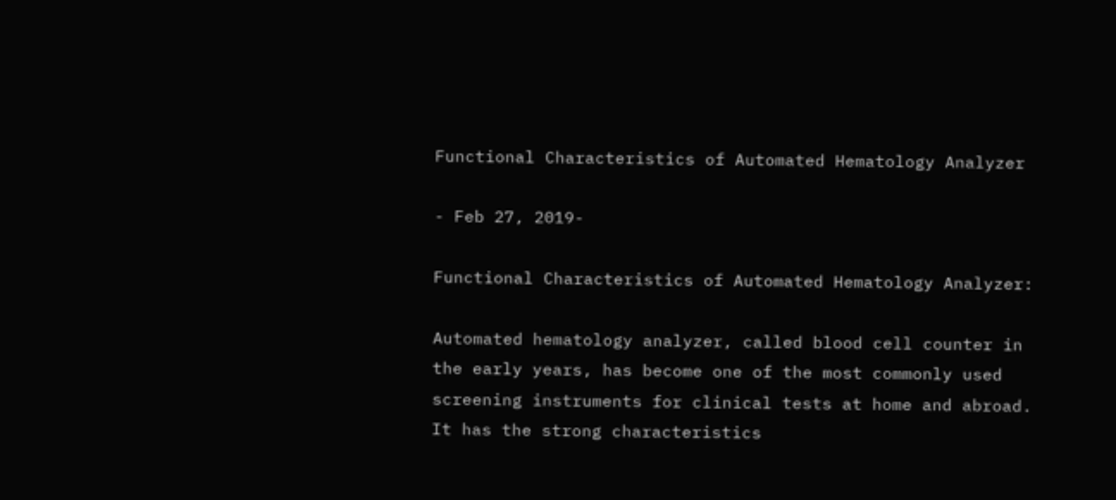Functional Characteristics of Automated Hematology Analyzer

- Feb 27, 2019-

Functional Characteristics of Automated Hematology Analyzer:

Automated hematology analyzer, called blood cell counter in the early years, has become one of the most commonly used screening instruments for clinical tests at home and abroad. It has the strong characteristics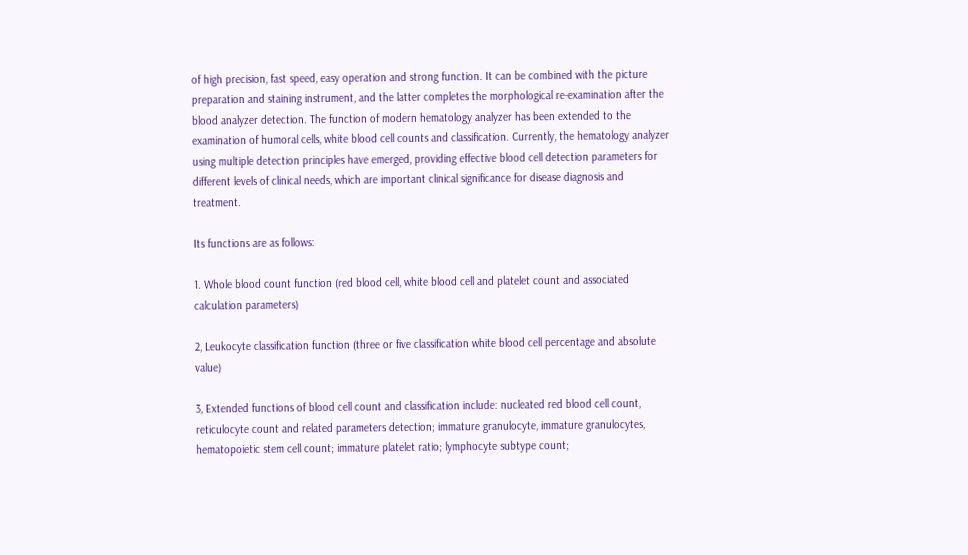of high precision, fast speed, easy operation and strong function. It can be combined with the picture preparation and staining instrument, and the latter completes the morphological re-examination after the blood analyzer detection. The function of modern hematology analyzer has been extended to the examination of humoral cells, white blood cell counts and classification. Currently, the hematology analyzer using multiple detection principles have emerged, providing effective blood cell detection parameters for different levels of clinical needs, which are important clinical significance for disease diagnosis and treatment.

Its functions are as follows:

1. Whole blood count function (red blood cell, white blood cell and platelet count and associated calculation parameters)

2, Leukocyte classification function (three or five classification white blood cell percentage and absolute value)

3, Extended functions of blood cell count and classification include: nucleated red blood cell count, reticulocyte count and related parameters detection; immature granulocyte, immature granulocytes, hematopoietic stem cell count; immature platelet ratio; lymphocyte subtype count;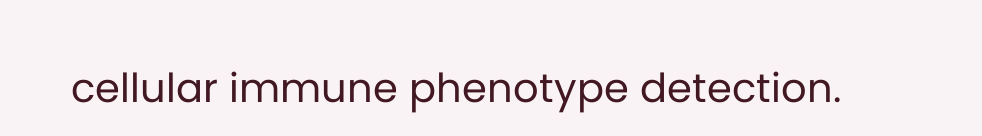cellular immune phenotype detection.